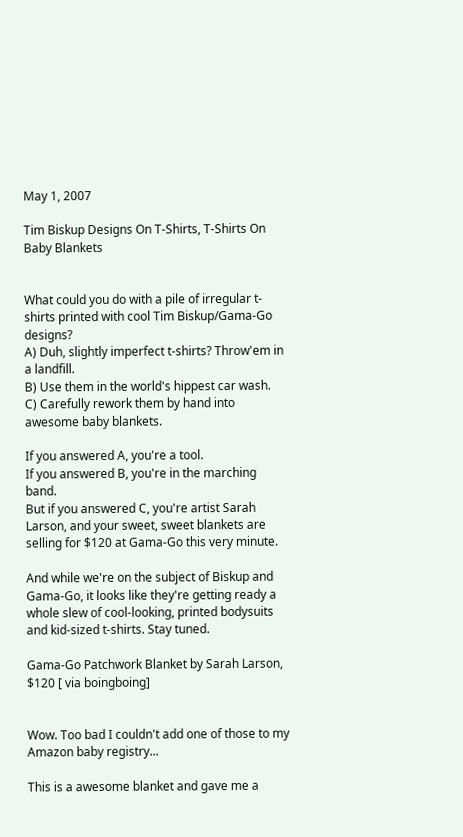May 1, 2007

Tim Biskup Designs On T-Shirts, T-Shirts On Baby Blankets


What could you do with a pile of irregular t-shirts printed with cool Tim Biskup/Gama-Go designs?
A) Duh, slightly imperfect t-shirts? Throw'em in a landfill.
B) Use them in the world's hippest car wash.
C) Carefully rework them by hand into awesome baby blankets.

If you answered A, you're a tool.
If you answered B, you're in the marching band.
But if you answered C, you're artist Sarah Larson, and your sweet, sweet blankets are selling for $120 at Gama-Go this very minute.

And while we're on the subject of Biskup and Gama-Go, it looks like they're getting ready a whole slew of cool-looking, printed bodysuits and kid-sized t-shirts. Stay tuned.

Gama-Go Patchwork Blanket by Sarah Larson, $120 [ via boingboing]


Wow. Too bad I couldn't add one of those to my Amazon baby registry...

This is a awesome blanket and gave me a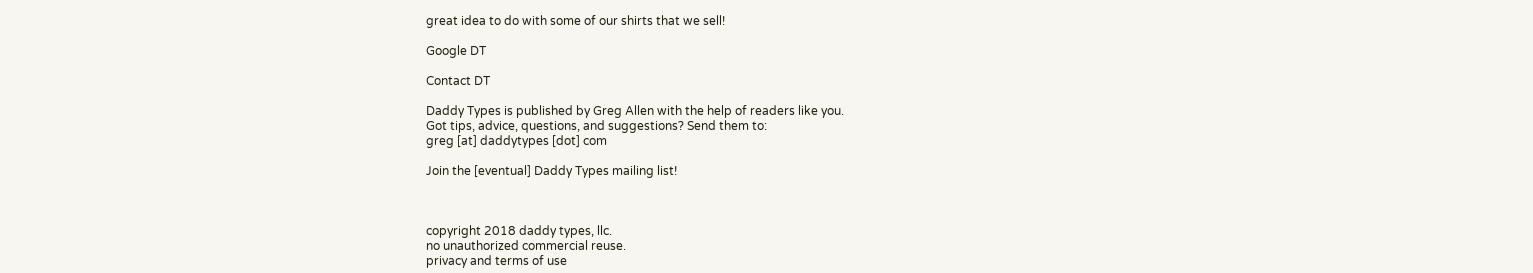great idea to do with some of our shirts that we sell!

Google DT

Contact DT

Daddy Types is published by Greg Allen with the help of readers like you.
Got tips, advice, questions, and suggestions? Send them to:
greg [at] daddytypes [dot] com

Join the [eventual] Daddy Types mailing list!



copyright 2018 daddy types, llc.
no unauthorized commercial reuse.
privacy and terms of use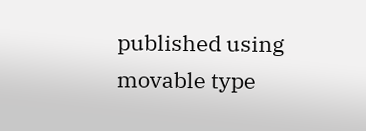published using movable type